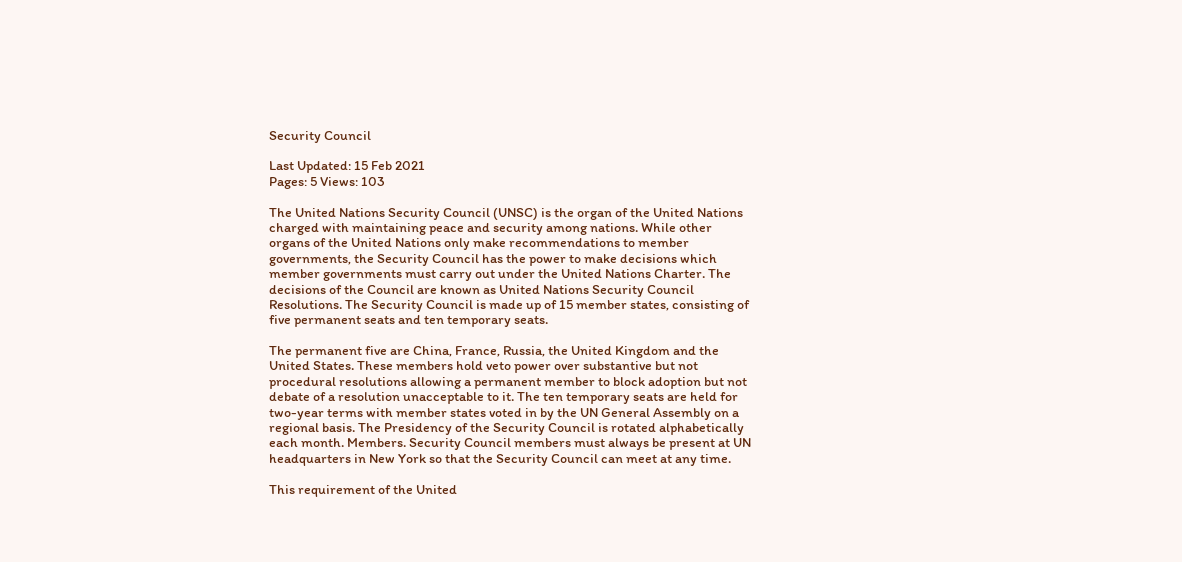Security Council

Last Updated: 15 Feb 2021
Pages: 5 Views: 103

The United Nations Security Council (UNSC) is the organ of the United Nations charged with maintaining peace and security among nations. While other organs of the United Nations only make recommendations to member governments, the Security Council has the power to make decisions which member governments must carry out under the United Nations Charter. The decisions of the Council are known as United Nations Security Council Resolutions. The Security Council is made up of 15 member states, consisting of five permanent seats and ten temporary seats.

The permanent five are China, France, Russia, the United Kingdom and the United States. These members hold veto power over substantive but not procedural resolutions allowing a permanent member to block adoption but not debate of a resolution unacceptable to it. The ten temporary seats are held for two-year terms with member states voted in by the UN General Assembly on a regional basis. The Presidency of the Security Council is rotated alphabetically each month. Members. Security Council members must always be present at UN headquarters in New York so that the Security Council can meet at any time.

This requirement of the United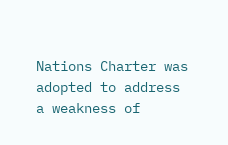Nations Charter was adopted to address a weakness of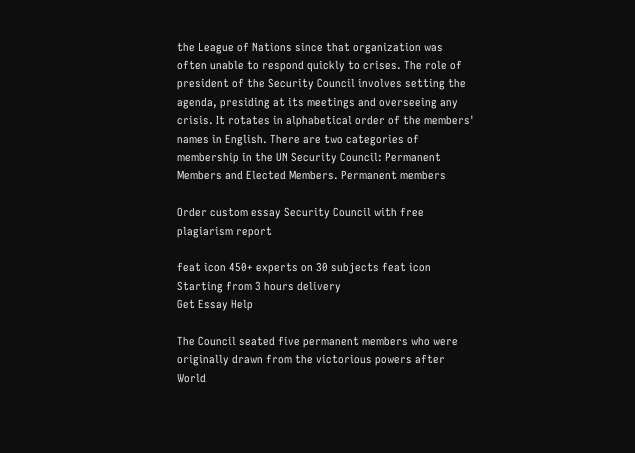the League of Nations since that organization was often unable to respond quickly to crises. The role of president of the Security Council involves setting the agenda, presiding at its meetings and overseeing any crisis. It rotates in alphabetical order of the members' names in English. There are two categories of membership in the UN Security Council: Permanent Members and Elected Members. Permanent members

Order custom essay Security Council with free plagiarism report

feat icon 450+ experts on 30 subjects feat icon Starting from 3 hours delivery
Get Essay Help

The Council seated five permanent members who were originally drawn from the victorious powers after World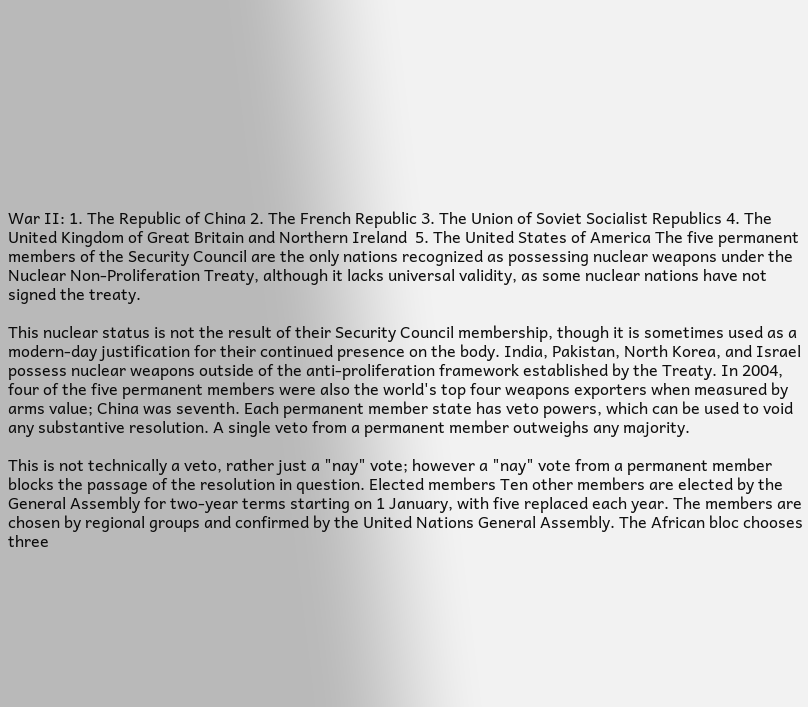War II: 1. The Republic of China 2. The French Republic 3. The Union of Soviet Socialist Republics 4. The United Kingdom of Great Britain and Northern Ireland  5. The United States of America The five permanent members of the Security Council are the only nations recognized as possessing nuclear weapons under the Nuclear Non-Proliferation Treaty, although it lacks universal validity, as some nuclear nations have not signed the treaty.

This nuclear status is not the result of their Security Council membership, though it is sometimes used as a modern-day justification for their continued presence on the body. India, Pakistan, North Korea, and Israel possess nuclear weapons outside of the anti-proliferation framework established by the Treaty. In 2004, four of the five permanent members were also the world's top four weapons exporters when measured by arms value; China was seventh. Each permanent member state has veto powers, which can be used to void any substantive resolution. A single veto from a permanent member outweighs any majority.

This is not technically a veto, rather just a "nay" vote; however a "nay" vote from a permanent member blocks the passage of the resolution in question. Elected members Ten other members are elected by the General Assembly for two-year terms starting on 1 January, with five replaced each year. The members are chosen by regional groups and confirmed by the United Nations General Assembly. The African bloc chooses three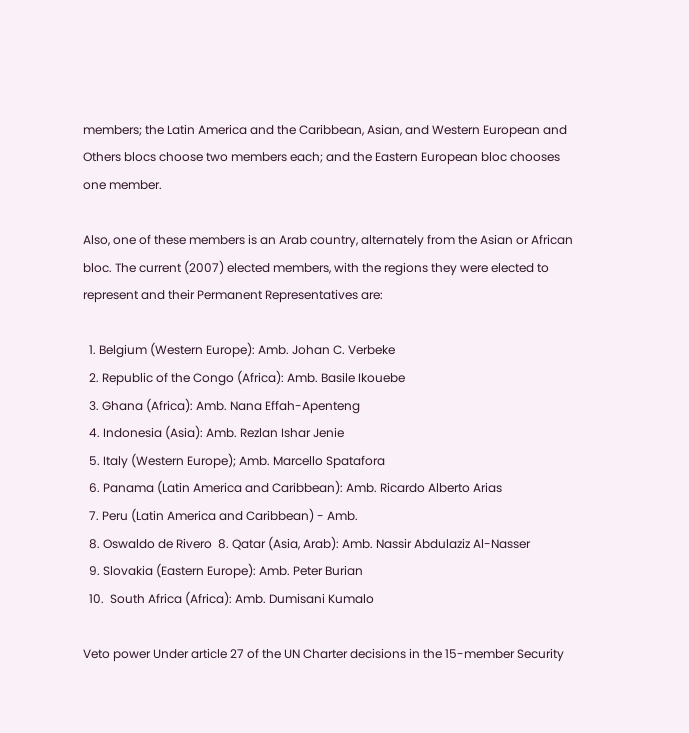members; the Latin America and the Caribbean, Asian, and Western European and Others blocs choose two members each; and the Eastern European bloc chooses one member.

Also, one of these members is an Arab country, alternately from the Asian or African bloc. The current (2007) elected members, with the regions they were elected to represent and their Permanent Representatives are:

  1. Belgium (Western Europe): Amb. Johan C. Verbeke
  2. Republic of the Congo (Africa): Amb. Basile Ikouebe
  3. Ghana (Africa): Amb. Nana Effah-Apenteng
  4. Indonesia (Asia): Amb. Rezlan Ishar Jenie
  5. Italy (Western Europe); Amb. Marcello Spatafora
  6. Panama (Latin America and Caribbean): Amb. Ricardo Alberto Arias
  7. Peru (Latin America and Caribbean) - Amb.
  8. Oswaldo de Rivero  8. Qatar (Asia, Arab): Amb. Nassir Abdulaziz Al-Nasser
  9. Slovakia (Eastern Europe): Amb. Peter Burian
  10.  South Africa (Africa): Amb. Dumisani Kumalo

Veto power Under article 27 of the UN Charter decisions in the 15-member Security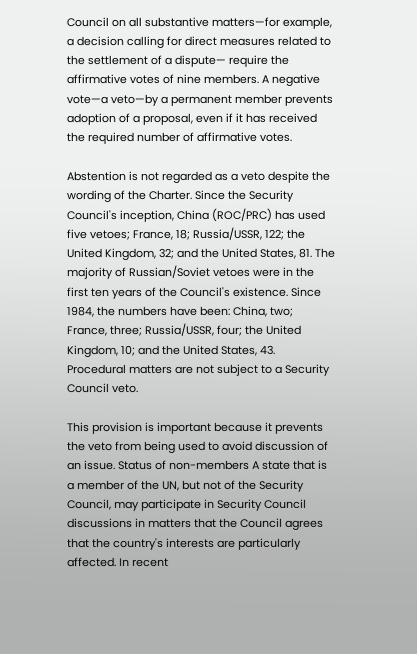Council on all substantive matters—for example, a decision calling for direct measures related to the settlement of a dispute— require the affirmative votes of nine members. A negative vote—a veto—by a permanent member prevents adoption of a proposal, even if it has received the required number of affirmative votes.

Abstention is not regarded as a veto despite the wording of the Charter. Since the Security Council's inception, China (ROC/PRC) has used five vetoes; France, 18; Russia/USSR, 122; the United Kingdom, 32; and the United States, 81. The majority of Russian/Soviet vetoes were in the first ten years of the Council's existence. Since 1984, the numbers have been: China, two; France, three; Russia/USSR, four; the United Kingdom, 10; and the United States, 43. Procedural matters are not subject to a Security Council veto.

This provision is important because it prevents the veto from being used to avoid discussion of an issue. Status of non-members A state that is a member of the UN, but not of the Security Council, may participate in Security Council discussions in matters that the Council agrees that the country's interests are particularly affected. In recent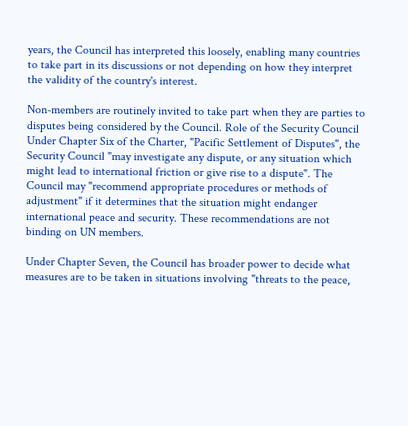years, the Council has interpreted this loosely, enabling many countries to take part in its discussions or not depending on how they interpret the validity of the country's interest.

Non-members are routinely invited to take part when they are parties to disputes being considered by the Council. Role of the Security Council Under Chapter Six of the Charter, "Pacific Settlement of Disputes", the Security Council "may investigate any dispute, or any situation which might lead to international friction or give rise to a dispute". The Council may "recommend appropriate procedures or methods of adjustment" if it determines that the situation might endanger international peace and security. These recommendations are not binding on UN members.

Under Chapter Seven, the Council has broader power to decide what measures are to be taken in situations involving "threats to the peace,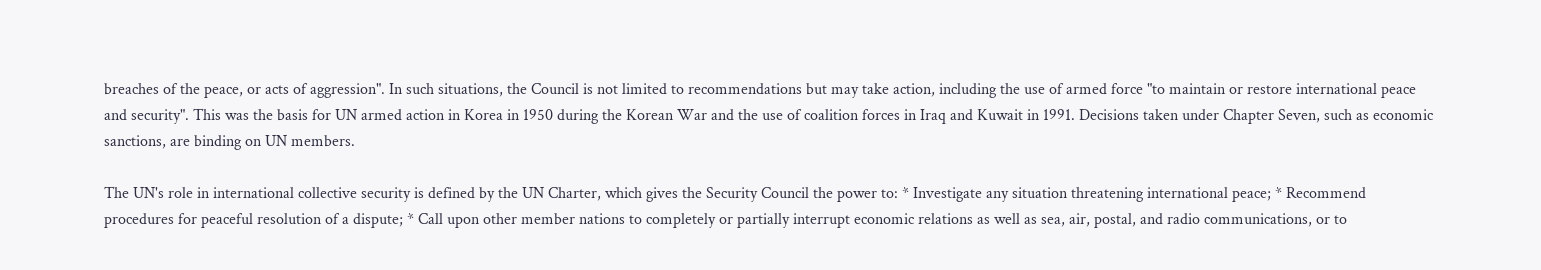breaches of the peace, or acts of aggression". In such situations, the Council is not limited to recommendations but may take action, including the use of armed force "to maintain or restore international peace and security". This was the basis for UN armed action in Korea in 1950 during the Korean War and the use of coalition forces in Iraq and Kuwait in 1991. Decisions taken under Chapter Seven, such as economic sanctions, are binding on UN members.

The UN's role in international collective security is defined by the UN Charter, which gives the Security Council the power to: * Investigate any situation threatening international peace; * Recommend procedures for peaceful resolution of a dispute; * Call upon other member nations to completely or partially interrupt economic relations as well as sea, air, postal, and radio communications, or to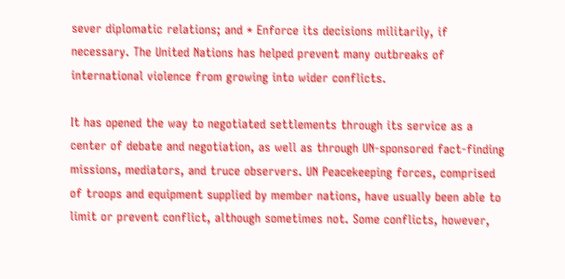sever diplomatic relations; and * Enforce its decisions militarily, if necessary. The United Nations has helped prevent many outbreaks of international violence from growing into wider conflicts.

It has opened the way to negotiated settlements through its service as a center of debate and negotiation, as well as through UN-sponsored fact-finding missions, mediators, and truce observers. UN Peacekeeping forces, comprised of troops and equipment supplied by member nations, have usually been able to limit or prevent conflict, although sometimes not. Some conflicts, however,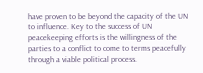have proven to be beyond the capacity of the UN to influence. Key to the success of UN peacekeeping efforts is the willingness of the parties to a conflict to come to terms peacefully through a viable political process.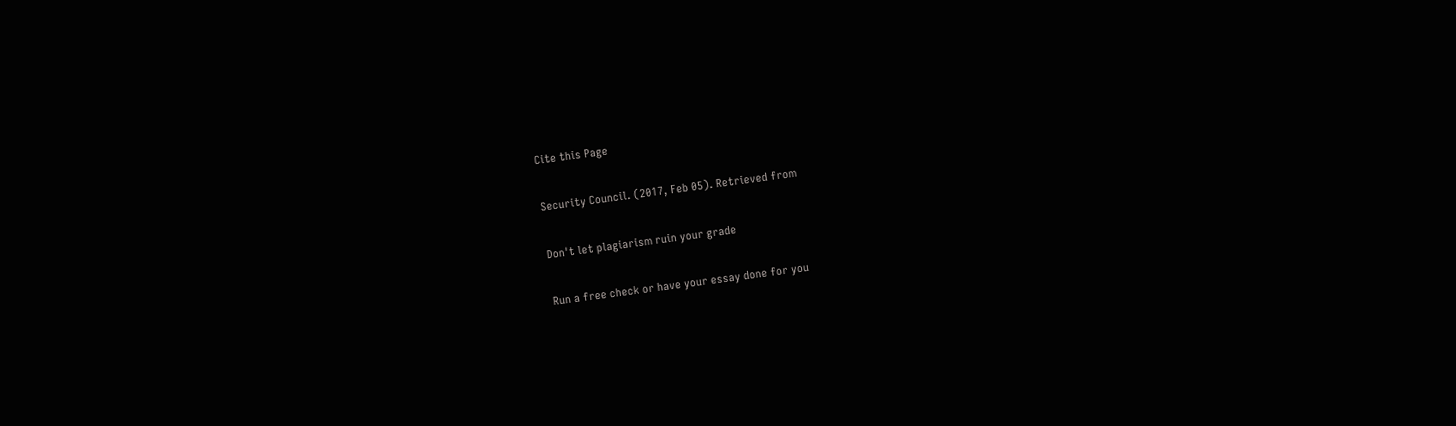Cite this Page

Security Council. (2017, Feb 05). Retrieved from

Don't let plagiarism ruin your grade

Run a free check or have your essay done for you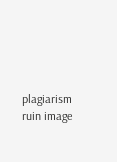plagiarism ruin image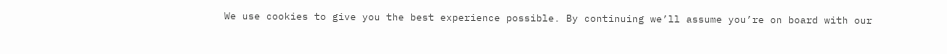We use cookies to give you the best experience possible. By continuing we’ll assume you’re on board with our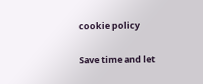cookie policy

Save time and let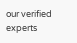our verified experts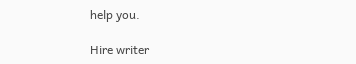help you.

Hire writer